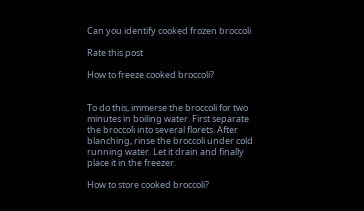Can you identify cooked frozen broccoli

Rate this post

How to freeze cooked broccoli?


To do this, immerse the broccoli for two minutes in boiling water. First separate the broccoli into several florets. After blanching, rinse the broccoli under cold running water. Let it drain and finally place it in the freezer.

How to store cooked broccoli?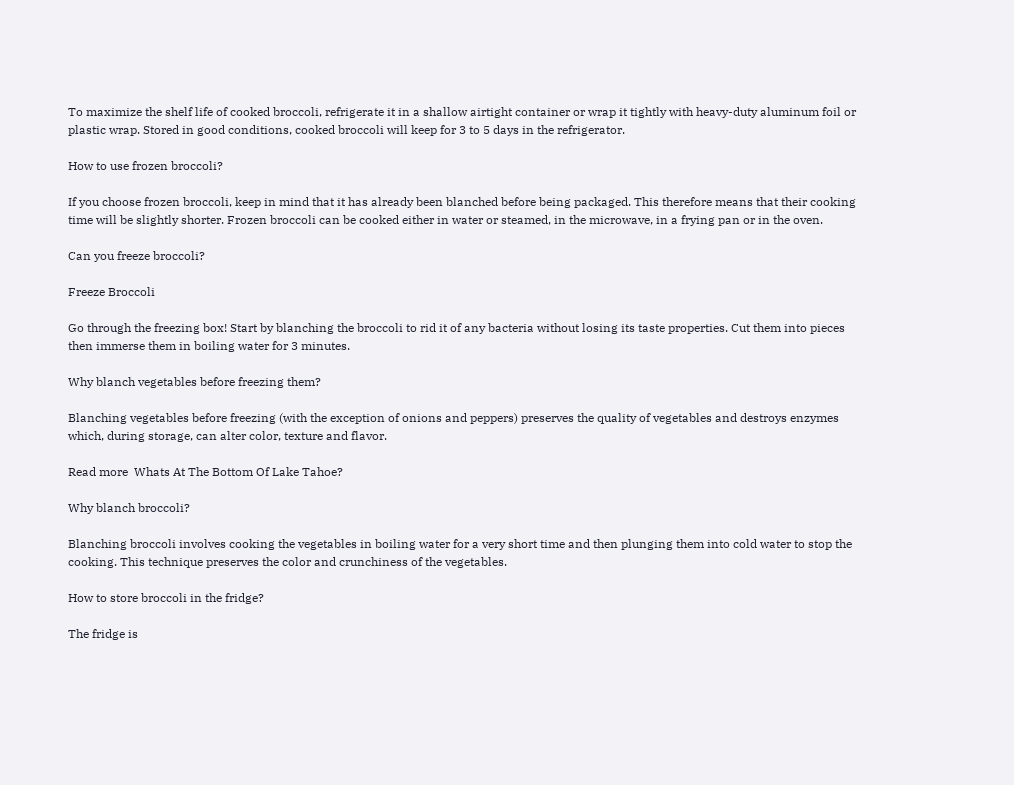To maximize the shelf life of cooked broccoli, refrigerate it in a shallow airtight container or wrap it tightly with heavy-duty aluminum foil or plastic wrap. Stored in good conditions, cooked broccoli will keep for 3 to 5 days in the refrigerator.

How to use frozen broccoli?

If you choose frozen broccoli, keep in mind that it has already been blanched before being packaged. This therefore means that their cooking time will be slightly shorter. Frozen broccoli can be cooked either in water or steamed, in the microwave, in a frying pan or in the oven.

Can you freeze broccoli?

Freeze Broccoli

Go through the freezing box! Start by blanching the broccoli to rid it of any bacteria without losing its taste properties. Cut them into pieces then immerse them in boiling water for 3 minutes.

Why blanch vegetables before freezing them?

Blanching vegetables before freezing (with the exception of onions and peppers) preserves the quality of vegetables and destroys enzymes which, during storage, can alter color, texture and flavor.

Read more  Whats At The Bottom Of Lake Tahoe?

Why blanch broccoli?

Blanching broccoli involves cooking the vegetables in boiling water for a very short time and then plunging them into cold water to stop the cooking. This technique preserves the color and crunchiness of the vegetables.

How to store broccoli in the fridge?

The fridge is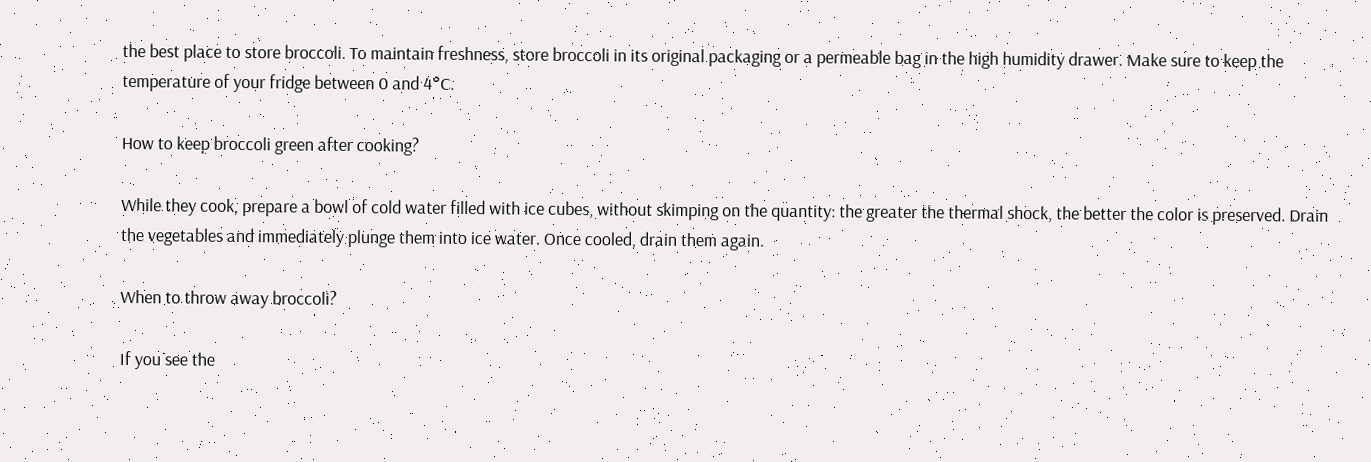the best place to store broccoli. To maintain freshness, store broccoli in its original packaging or a permeable bag in the high humidity drawer. Make sure to keep the temperature of your fridge between 0 and 4°C.

How to keep broccoli green after cooking?

While they cook, prepare a bowl of cold water filled with ice cubes, without skimping on the quantity: the greater the thermal shock, the better the color is preserved. Drain the vegetables and immediately plunge them into ice water. Once cooled, drain them again.

When to throw away broccoli?

If you see the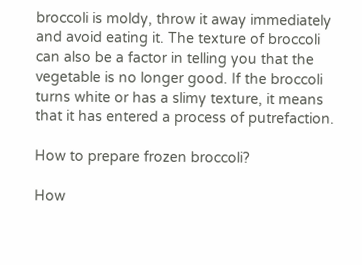broccoli is moldy, throw it away immediately and avoid eating it. The texture of broccoli can also be a factor in telling you that the vegetable is no longer good. If the broccoli turns white or has a slimy texture, it means that it has entered a process of putrefaction.

How to prepare frozen broccoli?

How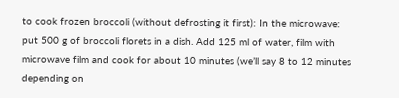to cook frozen broccoli (without defrosting it first): In the microwave: put 500 g of broccoli florets in a dish. Add 125 ml of water, film with microwave film and cook for about 10 minutes (we’ll say 8 to 12 minutes depending on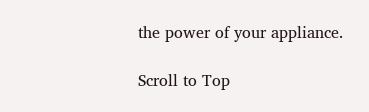the power of your appliance.

Scroll to Top